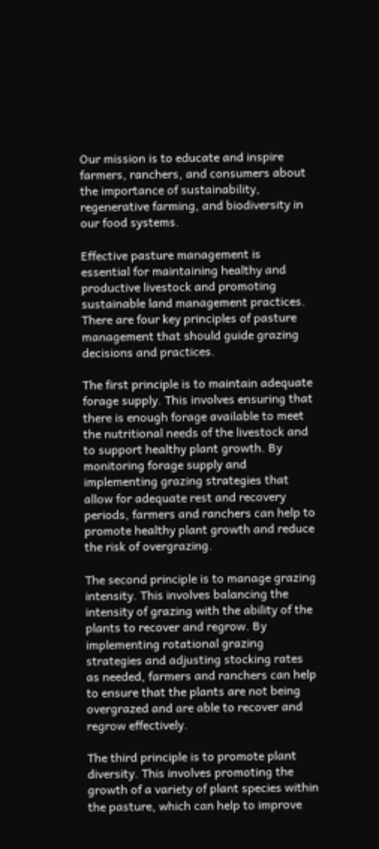Our mission is to educate and inspire farmers, ranchers, and consumers about the importance of sustainability, regenerative farming, and biodiversity in our food systems.

Effective pasture management is essential for maintaining healthy and productive livestock and promoting sustainable land management practices. There are four key principles of pasture management that should guide grazing decisions and practices.

The first principle is to maintain adequate forage supply. This involves ensuring that there is enough forage available to meet the nutritional needs of the livestock and to support healthy plant growth. By monitoring forage supply and implementing grazing strategies that allow for adequate rest and recovery periods, farmers and ranchers can help to promote healthy plant growth and reduce the risk of overgrazing.

The second principle is to manage grazing intensity. This involves balancing the intensity of grazing with the ability of the plants to recover and regrow. By implementing rotational grazing strategies and adjusting stocking rates as needed, farmers and ranchers can help to ensure that the plants are not being overgrazed and are able to recover and regrow effectively.

The third principle is to promote plant diversity. This involves promoting the growth of a variety of plant species within the pasture, which can help to improve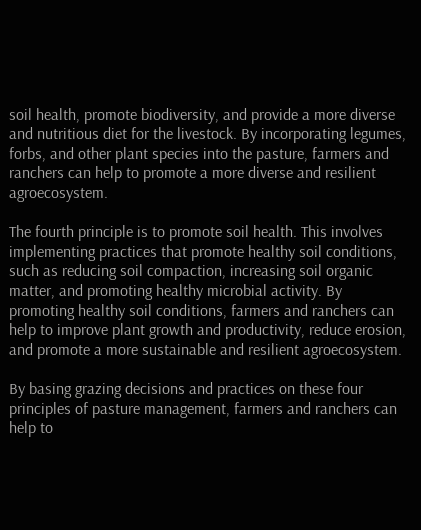soil health, promote biodiversity, and provide a more diverse and nutritious diet for the livestock. By incorporating legumes, forbs, and other plant species into the pasture, farmers and ranchers can help to promote a more diverse and resilient agroecosystem.

The fourth principle is to promote soil health. This involves implementing practices that promote healthy soil conditions, such as reducing soil compaction, increasing soil organic matter, and promoting healthy microbial activity. By promoting healthy soil conditions, farmers and ranchers can help to improve plant growth and productivity, reduce erosion, and promote a more sustainable and resilient agroecosystem.

By basing grazing decisions and practices on these four principles of pasture management, farmers and ranchers can help to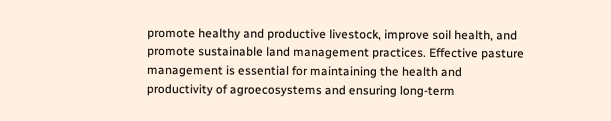promote healthy and productive livestock, improve soil health, and promote sustainable land management practices. Effective pasture management is essential for maintaining the health and productivity of agroecosystems and ensuring long-term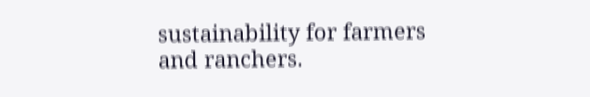sustainability for farmers and ranchers.